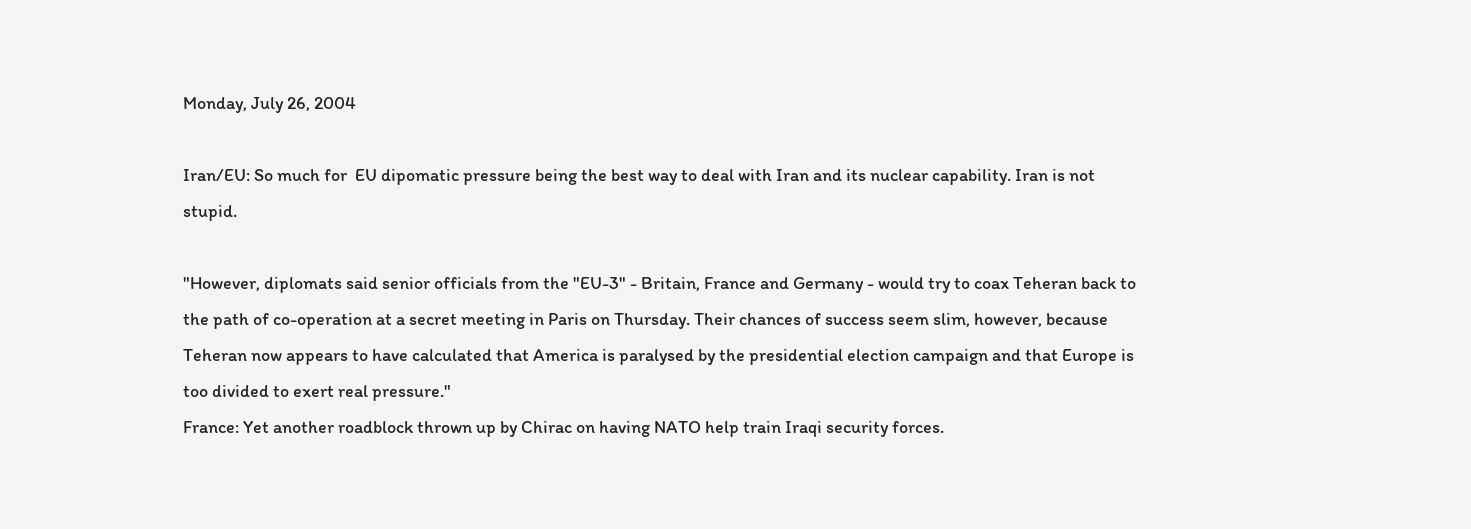Monday, July 26, 2004

Iran/EU: So much for  EU dipomatic pressure being the best way to deal with Iran and its nuclear capability. Iran is not stupid.

"However, diplomats said senior officials from the "EU-3" - Britain, France and Germany - would try to coax Teheran back to the path of co-operation at a secret meeting in Paris on Thursday. Their chances of success seem slim, however, because Teheran now appears to have calculated that America is paralysed by the presidential election campaign and that Europe is too divided to exert real pressure."
France: Yet another roadblock thrown up by Chirac on having NATO help train Iraqi security forces.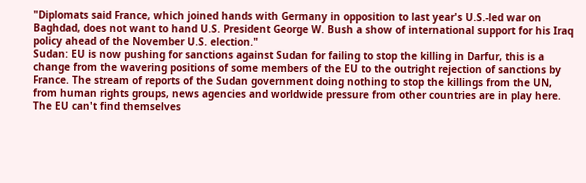"Diplomats said France, which joined hands with Germany in opposition to last year's U.S.-led war on Baghdad, does not want to hand U.S. President George W. Bush a show of international support for his Iraq policy ahead of the November U.S. election."
Sudan: EU is now pushing for sanctions against Sudan for failing to stop the killing in Darfur, this is a change from the wavering positions of some members of the EU to the outright rejection of sanctions by France. The stream of reports of the Sudan government doing nothing to stop the killings from the UN, from human rights groups, news agencies and worldwide pressure from other countries are in play here. The EU can't find themselves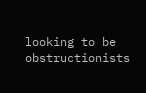looking to be obstructionists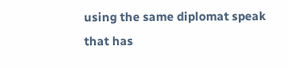using the same diplomat speak that has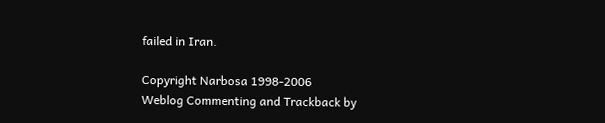failed in Iran.

Copyright Narbosa 1998-2006
Weblog Commenting and Trackback by